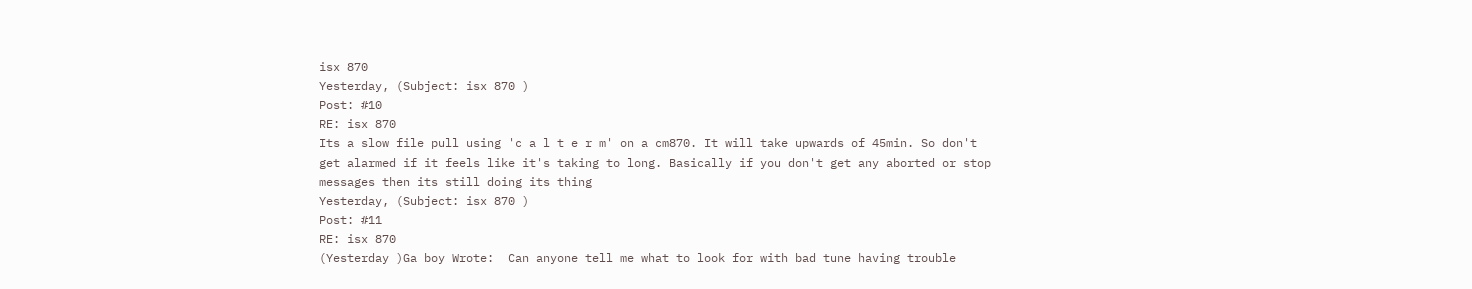isx 870
Yesterday, (Subject: isx 870 )
Post: #10
RE: isx 870
Its a slow file pull using 'c a l t e r m' on a cm870. It will take upwards of 45min. So don't get alarmed if it feels like it's taking to long. Basically if you don't get any aborted or stop messages then its still doing its thing
Yesterday, (Subject: isx 870 )
Post: #11
RE: isx 870
(Yesterday )Ga boy Wrote:  Can anyone tell me what to look for with bad tune having trouble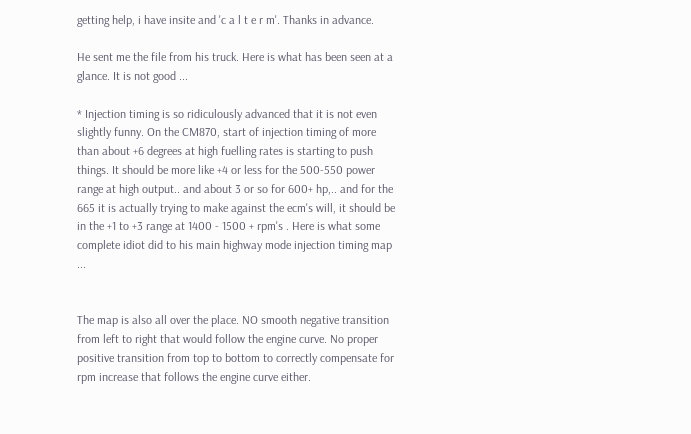getting help, i have insite and 'c a l t e r m'. Thanks in advance.

He sent me the file from his truck. Here is what has been seen at a glance. It is not good ...

* Injection timing is so ridiculously advanced that it is not even slightly funny. On the CM870, start of injection timing of more than about +6 degrees at high fuelling rates is starting to push things. It should be more like +4 or less for the 500-550 power range at high output.. and about 3 or so for 600+ hp,.. and for the 665 it is actually trying to make against the ecm's will, it should be in the +1 to +3 range at 1400 - 1500 + rpm's . Here is what some complete idiot did to his main highway mode injection timing map ...


The map is also all over the place. NO smooth negative transition from left to right that would follow the engine curve. No proper positive transition from top to bottom to correctly compensate for rpm increase that follows the engine curve either.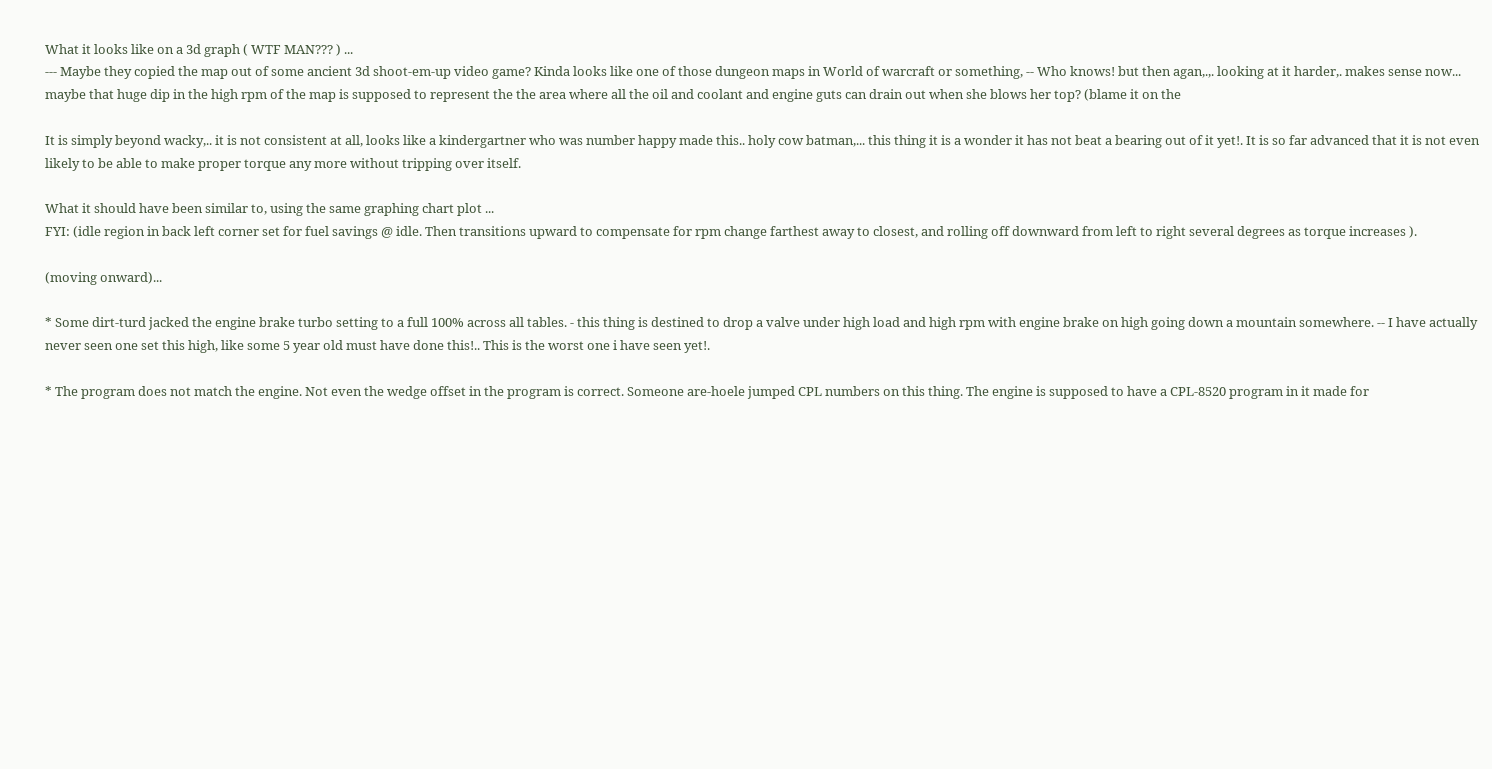What it looks like on a 3d graph ( WTF MAN??? ) ...
--- Maybe they copied the map out of some ancient 3d shoot-em-up video game? Kinda looks like one of those dungeon maps in World of warcraft or something, -- Who knows! but then agan,.,. looking at it harder,. makes sense now... maybe that huge dip in the high rpm of the map is supposed to represent the the area where all the oil and coolant and engine guts can drain out when she blows her top? (blame it on the

It is simply beyond wacky,.. it is not consistent at all, looks like a kindergartner who was number happy made this.. holy cow batman,... this thing it is a wonder it has not beat a bearing out of it yet!. It is so far advanced that it is not even likely to be able to make proper torque any more without tripping over itself.

What it should have been similar to, using the same graphing chart plot ...
FYI: (idle region in back left corner set for fuel savings @ idle. Then transitions upward to compensate for rpm change farthest away to closest, and rolling off downward from left to right several degrees as torque increases ).

(moving onward)...

* Some dirt-turd jacked the engine brake turbo setting to a full 100% across all tables. - this thing is destined to drop a valve under high load and high rpm with engine brake on high going down a mountain somewhere. -- I have actually never seen one set this high, like some 5 year old must have done this!.. This is the worst one i have seen yet!.

* The program does not match the engine. Not even the wedge offset in the program is correct. Someone are-hoele jumped CPL numbers on this thing. The engine is supposed to have a CPL-8520 program in it made for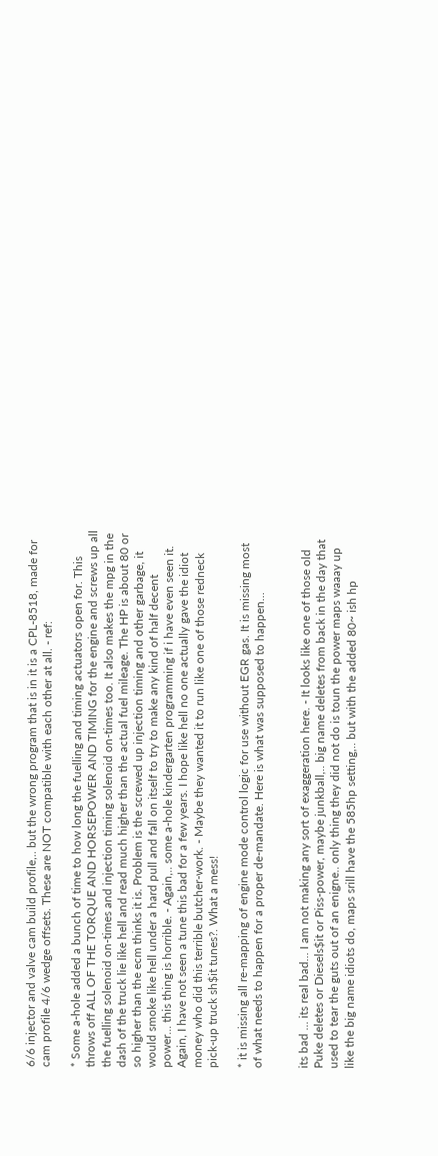6/6 injector and valve cam build profile,.. but the wrong program that is in it is a CPL-8518, made for cam profile 4/6 wedge offsets. These are NOT compatible with each other at all. - ref:

* Some a-hole added a bunch of time to how long the fuelling and timing actuators open for. This throws off ALL OF THE TORQUE AND HORSEPOWER AND TIMING for the engine and screws up all the fuelling solenoid on-times and injection timing solenoid on-times too. It also makes the mpg in the dash of the truck lie like hell and read much higher than the actual fuel mileage. The HP is about 80 or so higher than the ecm thinks it is. Problem is the screwed up injection timing and other garbage, it would smoke like hell under a hard pull and fall on itself to try to make any kind of half decent power... this thing is horrible. - Again,.. some a-hole kindergarten programming if i have even seen it. Again, I have not seen a tune this bad for a few years. I hope like hell no one actually gave the idiot money who did this terrible butcher-work. - Maybe they wanted it to run like one of those redneck pick-up truck sh$it tunes?. What a mess!

* it is missing all re-mapping of engine mode control logic for use without EGR gas. It is missing most of what needs to happen for a proper de-mandate. Here is what was supposed to happen...


its bad ... its real bad... I am not making any sort of exaggeration here. - It looks like one of those old Puke deletes or Diesels$it or Piss-power, maybe junkball,.. big name deletes from back in the day that used to tear the guts out of an enigne.. only thing they did not do is toun the power maps waaay up like the big name idiots do, maps srill have the 585hp setting,.. but with the added 80~ ish hp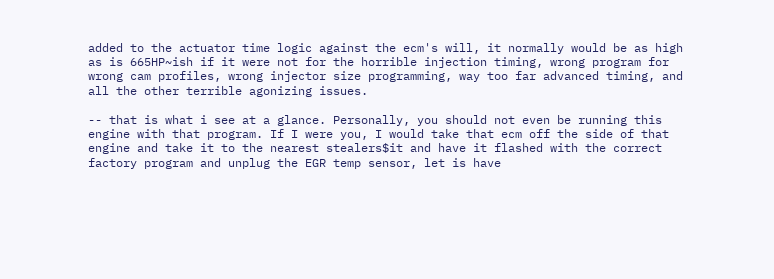added to the actuator time logic against the ecm's will, it normally would be as high as is 665HP~ish if it were not for the horrible injection timing, wrong program for wrong cam profiles, wrong injector size programming, way too far advanced timing, and all the other terrible agonizing issues.

-- that is what i see at a glance. Personally, you should not even be running this engine with that program. If I were you, I would take that ecm off the side of that engine and take it to the nearest stealers$it and have it flashed with the correct factory program and unplug the EGR temp sensor, let is have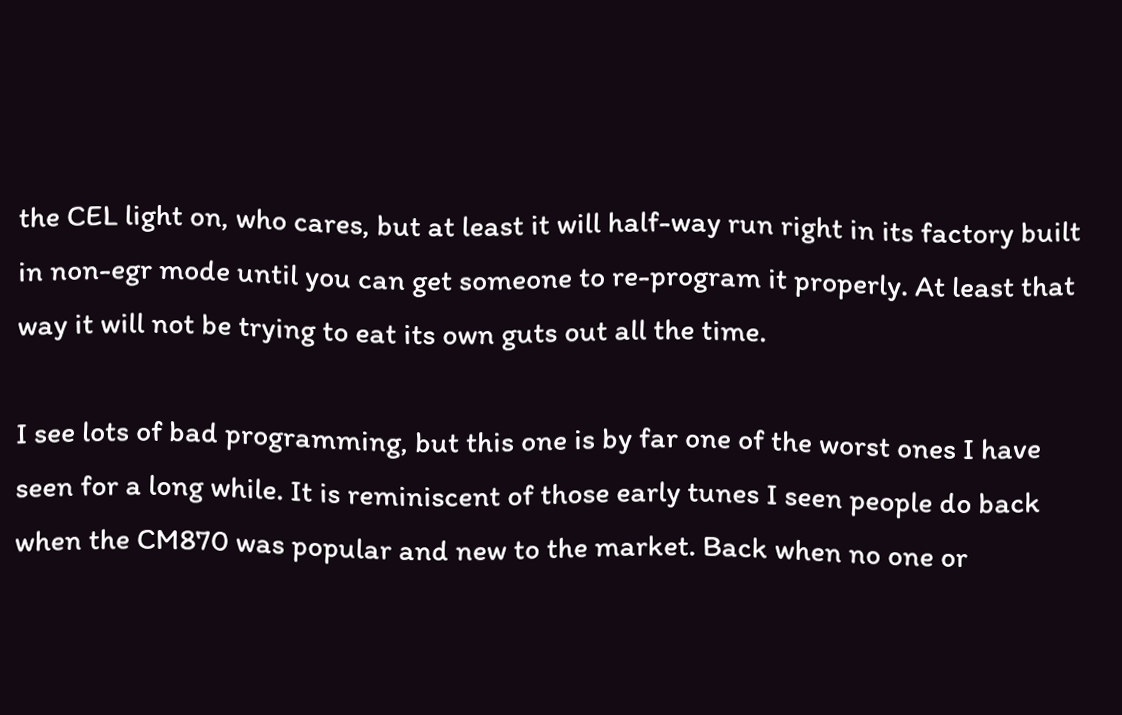the CEL light on, who cares, but at least it will half-way run right in its factory built in non-egr mode until you can get someone to re-program it properly. At least that way it will not be trying to eat its own guts out all the time.

I see lots of bad programming, but this one is by far one of the worst ones I have seen for a long while. It is reminiscent of those early tunes I seen people do back when the CM870 was popular and new to the market. Back when no one or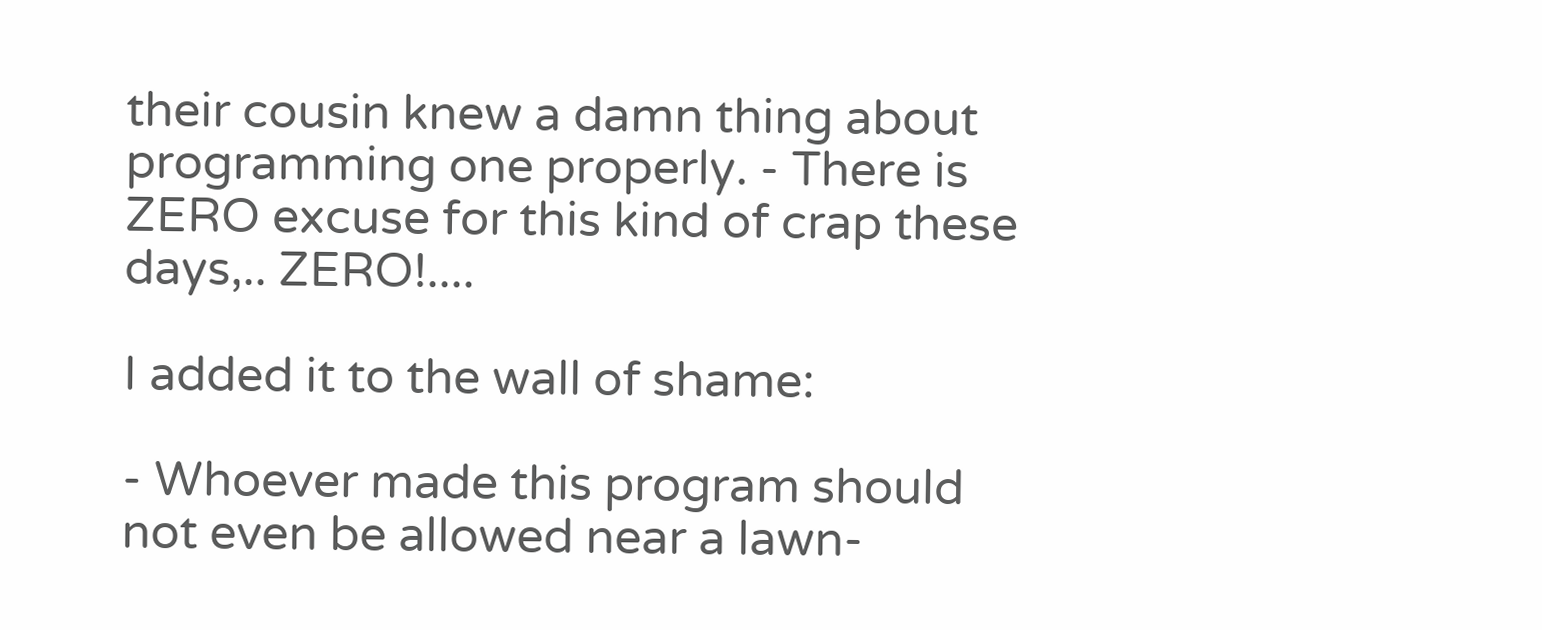their cousin knew a damn thing about programming one properly. - There is ZERO excuse for this kind of crap these days,.. ZERO!....

I added it to the wall of shame:

- Whoever made this program should not even be allowed near a lawn-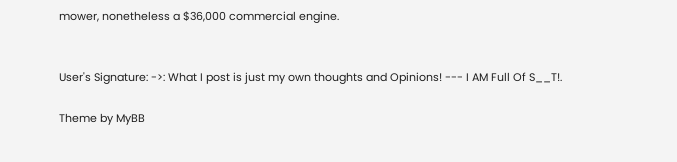mower, nonetheless a $36,000 commercial engine.


User's Signature: ->: What I post is just my own thoughts and Opinions! --- I AM Full Of S__T!.

Theme by MyBB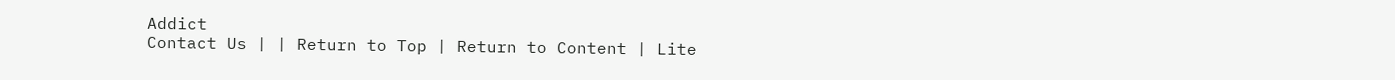Addict
Contact Us | | Return to Top | Return to Content | Lite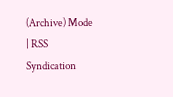(Archive) Mode | RSS Syndication